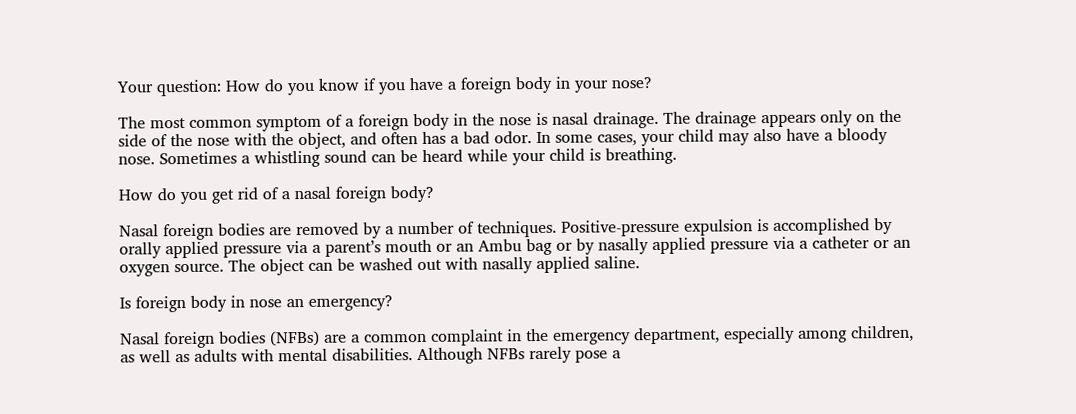Your question: How do you know if you have a foreign body in your nose?

The most common symptom of a foreign body in the nose is nasal drainage. The drainage appears only on the side of the nose with the object, and often has a bad odor. In some cases, your child may also have a bloody nose. Sometimes a whistling sound can be heard while your child is breathing.

How do you get rid of a nasal foreign body?

Nasal foreign bodies are removed by a number of techniques. Positive-pressure expulsion is accomplished by orally applied pressure via a parent’s mouth or an Ambu bag or by nasally applied pressure via a catheter or an oxygen source. The object can be washed out with nasally applied saline.

Is foreign body in nose an emergency?

Nasal foreign bodies (NFBs) are a common complaint in the emergency department, especially among children, as well as adults with mental disabilities. Although NFBs rarely pose a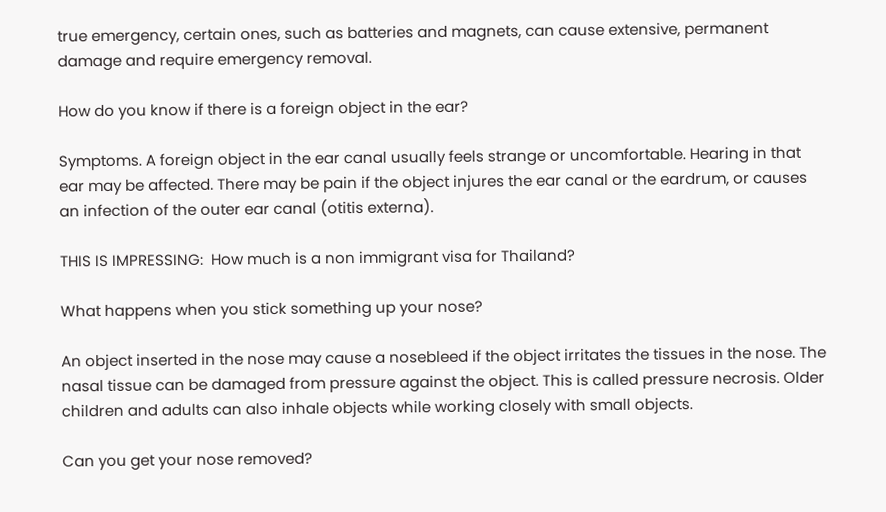true emergency, certain ones, such as batteries and magnets, can cause extensive, permanent damage and require emergency removal.

How do you know if there is a foreign object in the ear?

Symptoms. A foreign object in the ear canal usually feels strange or uncomfortable. Hearing in that ear may be affected. There may be pain if the object injures the ear canal or the eardrum, or causes an infection of the outer ear canal (otitis externa).

THIS IS IMPRESSING:  How much is a non immigrant visa for Thailand?

What happens when you stick something up your nose?

An object inserted in the nose may cause a nosebleed if the object irritates the tissues in the nose. The nasal tissue can be damaged from pressure against the object. This is called pressure necrosis. Older children and adults can also inhale objects while working closely with small objects.

Can you get your nose removed?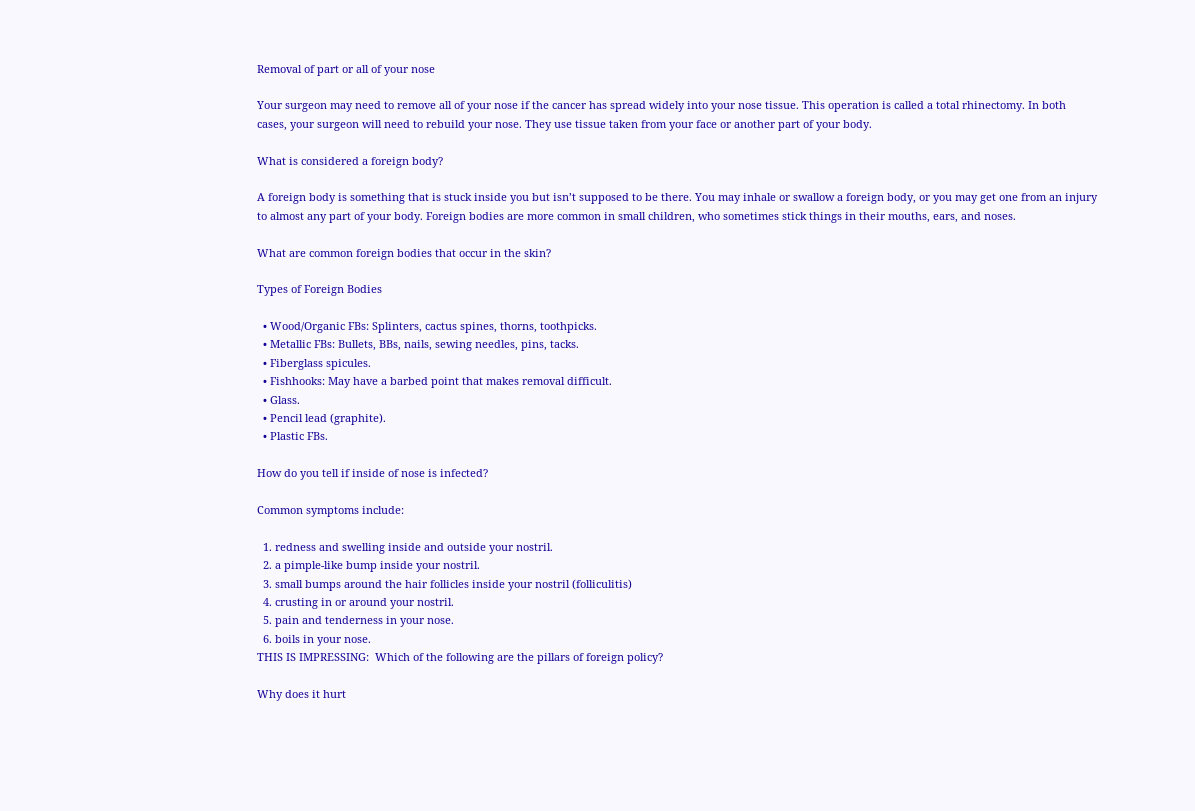Removal of part or all of your nose

Your surgeon may need to remove all of your nose if the cancer has spread widely into your nose tissue. This operation is called a total rhinectomy. In both cases, your surgeon will need to rebuild your nose. They use tissue taken from your face or another part of your body.

What is considered a foreign body?

A foreign body is something that is stuck inside you but isn’t supposed to be there. You may inhale or swallow a foreign body, or you may get one from an injury to almost any part of your body. Foreign bodies are more common in small children, who sometimes stick things in their mouths, ears, and noses.

What are common foreign bodies that occur in the skin?

Types of Foreign Bodies

  • Wood/Organic FBs: Splinters, cactus spines, thorns, toothpicks.
  • Metallic FBs: Bullets, BBs, nails, sewing needles, pins, tacks.
  • Fiberglass spicules.
  • Fishhooks: May have a barbed point that makes removal difficult.
  • Glass.
  • Pencil lead (graphite).
  • Plastic FBs.

How do you tell if inside of nose is infected?

Common symptoms include:

  1. redness and swelling inside and outside your nostril.
  2. a pimple-like bump inside your nostril.
  3. small bumps around the hair follicles inside your nostril (folliculitis)
  4. crusting in or around your nostril.
  5. pain and tenderness in your nose.
  6. boils in your nose.
THIS IS IMPRESSING:  Which of the following are the pillars of foreign policy?

Why does it hurt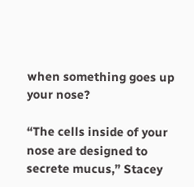when something goes up your nose?

“The cells inside of your nose are designed to secrete mucus,” Stacey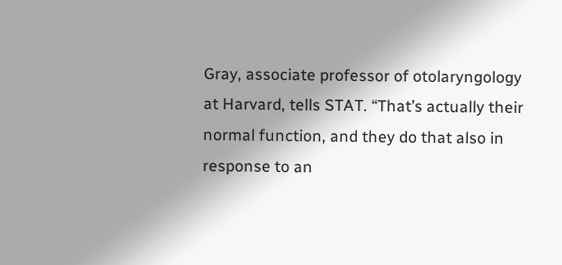Gray, associate professor of otolaryngology at Harvard, tells STAT. “That’s actually their normal function, and they do that also in response to an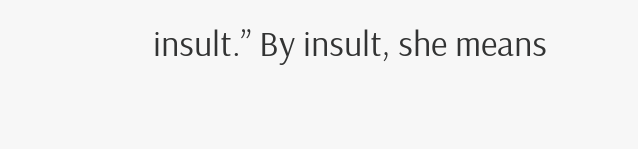insult.” By insult, she means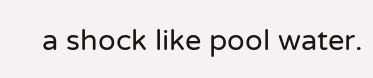a shock like pool water.